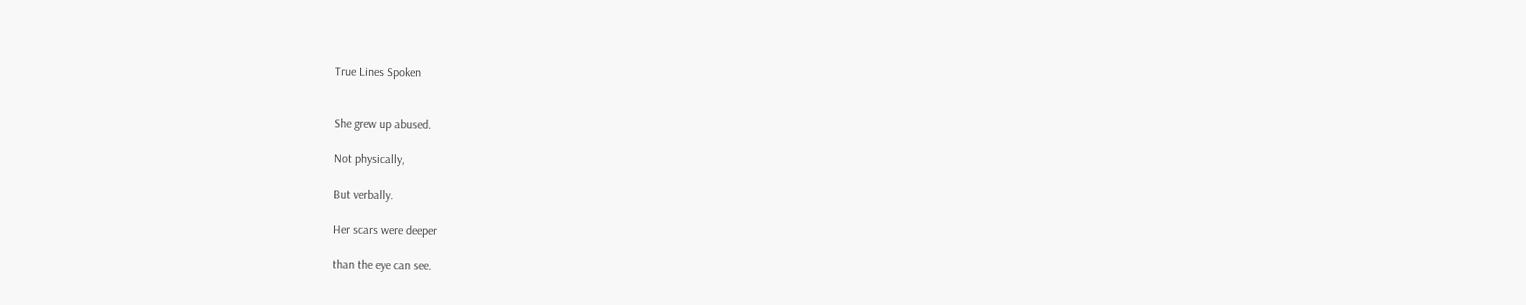True Lines Spoken


She grew up abused.

Not physically,

But verbally.

Her scars were deeper

than the eye can see.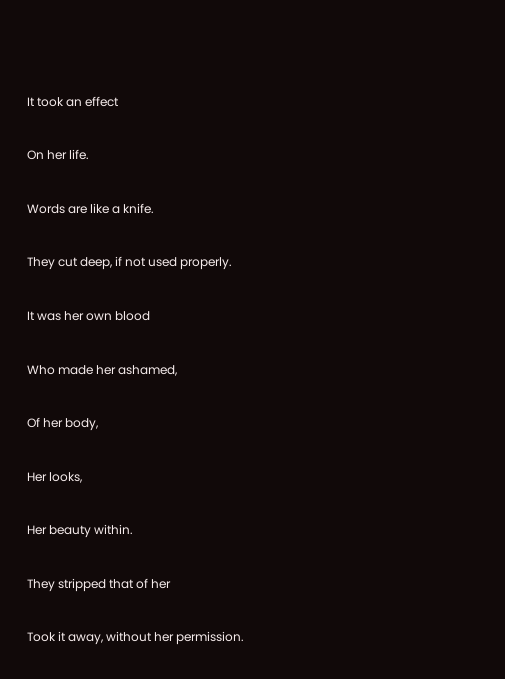It took an effect

On her life.

Words are like a knife.

They cut deep, if not used properly.

It was her own blood

Who made her ashamed,

Of her body,

Her looks,

Her beauty within.

They stripped that of her

Took it away, without her permission.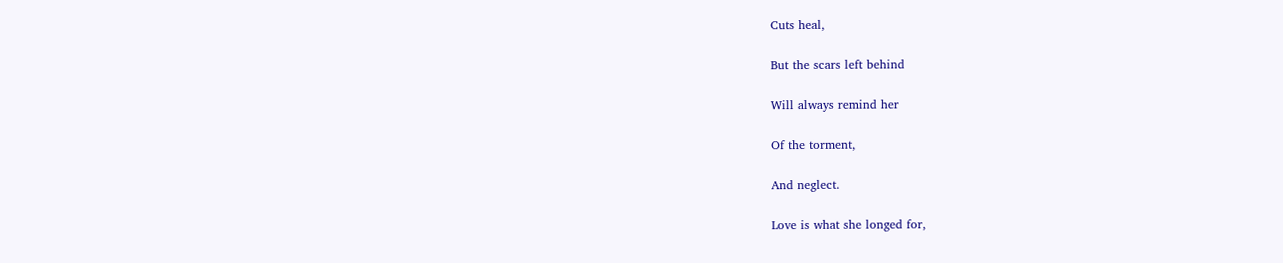Cuts heal,

But the scars left behind

Will always remind her

Of the torment,

And neglect.

Love is what she longed for,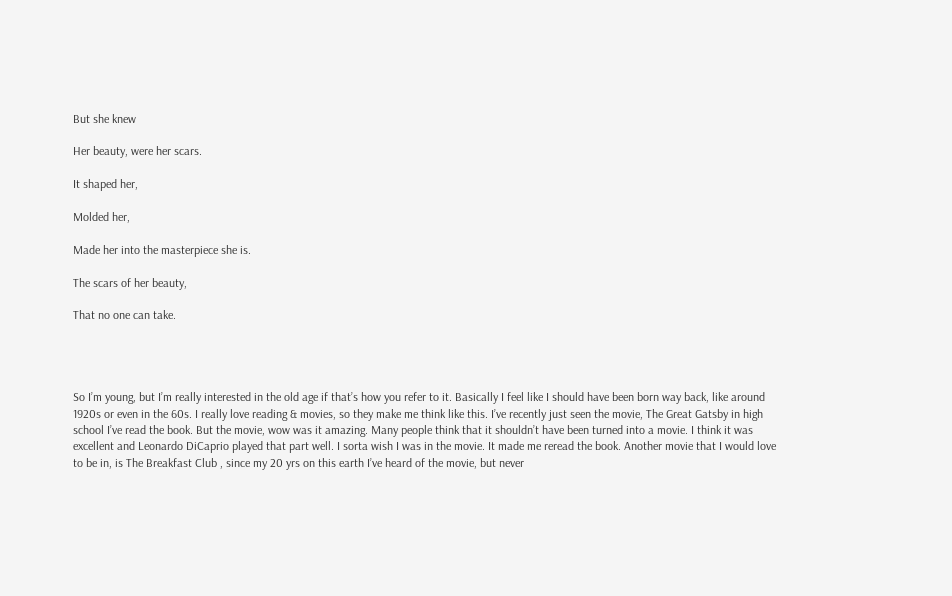But she knew

Her beauty, were her scars.

It shaped her,

Molded her,

Made her into the masterpiece she is.

The scars of her beauty,

That no one can take.




So I’m young, but I’m really interested in the old age if that’s how you refer to it. Basically I feel like I should have been born way back, like around 1920s or even in the 60s. I really love reading & movies, so they make me think like this. I’ve recently just seen the movie, The Great Gatsby in high school I’ve read the book. But the movie, wow was it amazing. Many people think that it shouldn’t have been turned into a movie. I think it was excellent and Leonardo DiCaprio played that part well. I sorta wish I was in the movie. It made me reread the book. Another movie that I would love to be in, is The Breakfast Club , since my 20 yrs on this earth I’ve heard of the movie, but never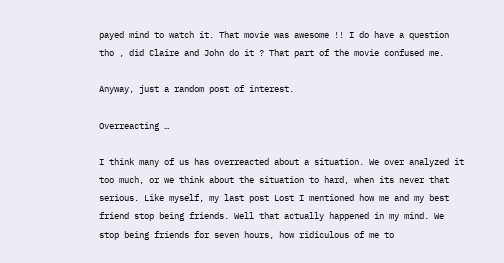payed mind to watch it. That movie was awesome !! I do have a question tho , did Claire and John do it ? That part of the movie confused me.

Anyway, just a random post of interest.

Overreacting …

I think many of us has overreacted about a situation. We over analyzed it too much, or we think about the situation to hard, when its never that serious. Like myself, my last post Lost I mentioned how me and my best friend stop being friends. Well that actually happened in my mind. We stop being friends for seven hours, how ridiculous of me to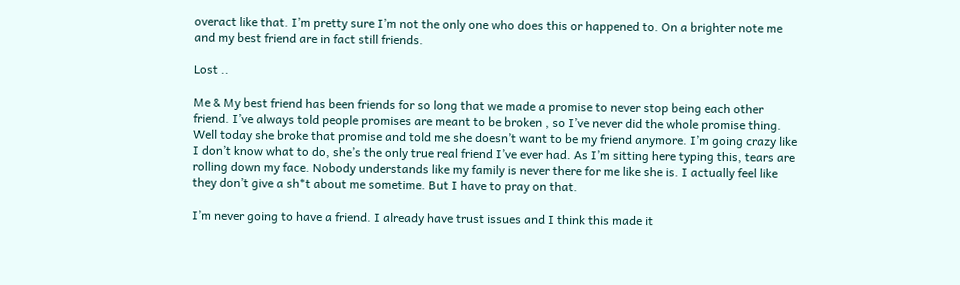overact like that. I’m pretty sure I’m not the only one who does this or happened to. On a brighter note me and my best friend are in fact still friends.

Lost ..

Me & My best friend has been friends for so long that we made a promise to never stop being each other friend. I’ve always told people promises are meant to be broken , so I’ve never did the whole promise thing. Well today she broke that promise and told me she doesn’t want to be my friend anymore. I’m going crazy like I don’t know what to do, she’s the only true real friend I’ve ever had. As I’m sitting here typing this, tears are rolling down my face. Nobody understands like my family is never there for me like she is. I actually feel like they don’t give a sh*t about me sometime. But I have to pray on that.

I’m never going to have a friend. I already have trust issues and I think this made it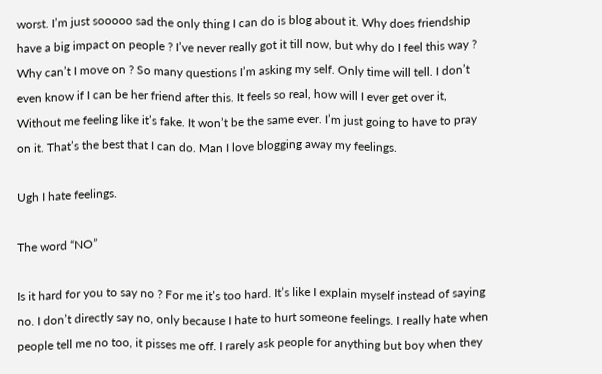worst. I’m just sooooo sad the only thing I can do is blog about it. Why does friendship have a big impact on people ? I’ve never really got it till now, but why do I feel this way ? Why can’t I move on ? So many questions I’m asking my self. Only time will tell. I don’t even know if I can be her friend after this. It feels so real, how will I ever get over it, Without me feeling like it’s fake. It won’t be the same ever. I’m just going to have to pray on it. That’s the best that I can do. Man I love blogging away my feelings.

Ugh I hate feelings.

The word “NO”

Is it hard for you to say no ? For me it’s too hard. It’s like I explain myself instead of saying no. I don’t directly say no, only because I hate to hurt someone feelings. I really hate when people tell me no too, it pisses me off. I rarely ask people for anything but boy when they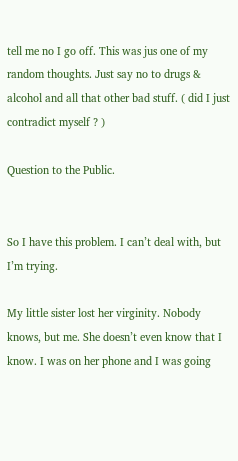tell me no I go off. This was jus one of my random thoughts. Just say no to drugs & alcohol and all that other bad stuff. ( did I just contradict myself ? )

Question to the Public.


So I have this problem. I can’t deal with, but I’m trying.

My little sister lost her virginity. Nobody knows, but me. She doesn’t even know that I know. I was on her phone and I was going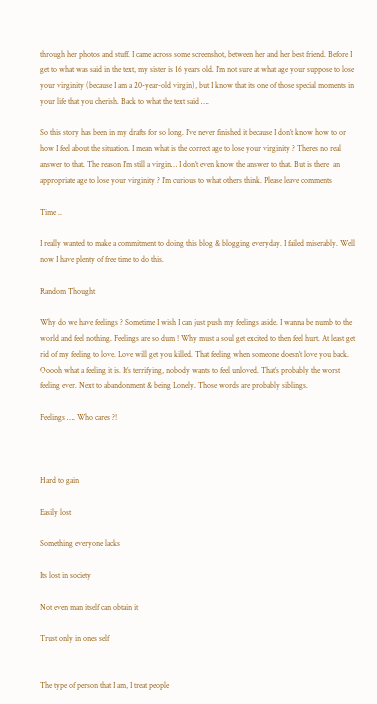through her photos and stuff. I came across some screenshot, between her and her best friend. Before I get to what was said in the text, my sister is 16 years old. I’m not sure at what age your suppose to lose your virginity (because I am a 20-year-old virgin), but I know that its one of those special moments in your life that you cherish. Back to what the text said ….

So this story has been in my drafts for so long. I’ve never finished it because I don’t know how to or how I feel about the situation. I mean what is the correct age to lose your virginity ? Theres no real answer to that. The reason I’m still a virgin… I don’t even know the answer to that. But is there  an appropriate age to lose your virginity ? I’m curious to what others think. Please leave comments

Time ..

I really wanted to make a commitment to doing this blog & blogging everyday. I failed miserably. Well now I have plenty of free time to do this.

Random Thought

Why do we have feelings ? Sometime I wish I can just push my feelings aside. I wanna be numb to the world and feel nothing. Feelings are so dum ! Why must a soul get excited to then feel hurt. At least get rid of my feeling to love. Love will get you killed. That feeling when someone doesn’t love you back. Ooooh what a feeling it is. It’s terrifying, nobody wants to feel unloved. That’s probably the worst feeling ever. Next to abandonment & being Lonely. Those words are probably siblings.

Feelings …. Who cares ?!



Hard to gain

Easily lost

Something everyone lacks

Its lost in society

Not even man itself can obtain it

Trust only in ones self


The type of person that I am, I treat people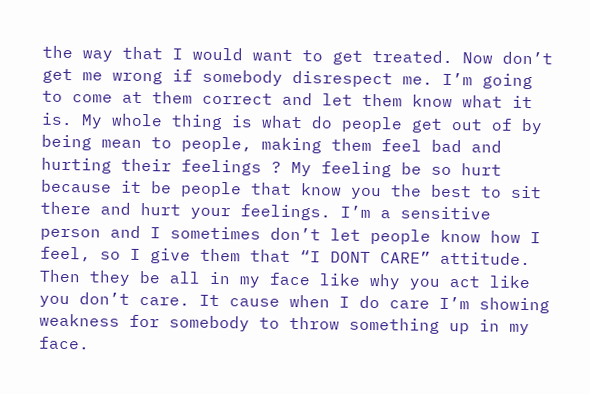the way that I would want to get treated. Now don’t get me wrong if somebody disrespect me. I’m going to come at them correct and let them know what it is. My whole thing is what do people get out of by being mean to people, making them feel bad and hurting their feelings ? My feeling be so hurt because it be people that know you the best to sit there and hurt your feelings. I’m a sensitive person and I sometimes don’t let people know how I feel, so I give them that “I DONT CARE” attitude. Then they be all in my face like why you act like you don’t care. It cause when I do care I’m showing weakness for somebody to throw something up in my face.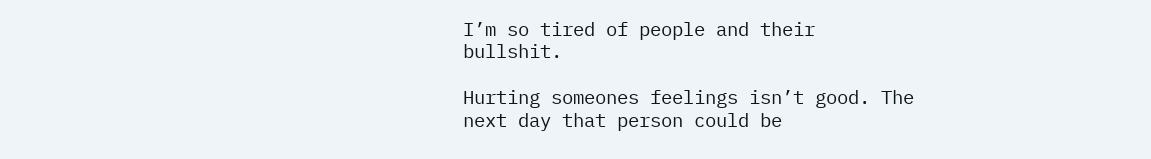I’m so tired of people and their bullshit.

Hurting someones feelings isn’t good. The next day that person could be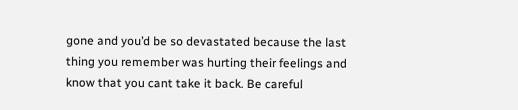gone and you’d be so devastated because the last thing you remember was hurting their feelings and know that you cant take it back. Be careful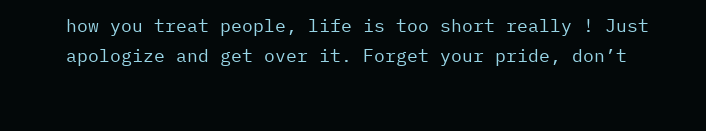how you treat people, life is too short really ! Just apologize and get over it. Forget your pride, don’t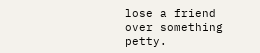lose a friend over something petty.